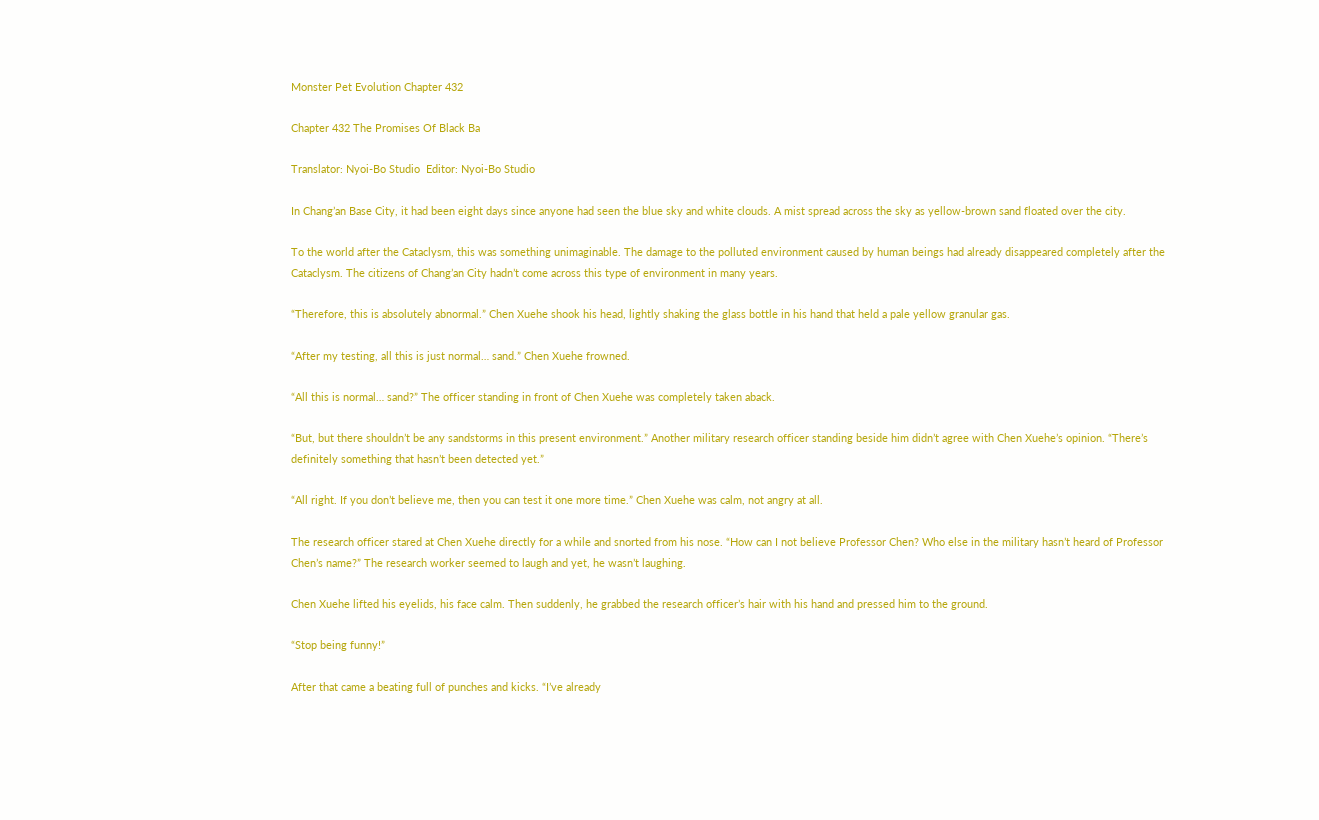Monster Pet Evolution Chapter 432

Chapter 432 The Promises Of Black Ba

Translator: Nyoi-Bo Studio  Editor: Nyoi-Bo Studio

In Chang’an Base City, it had been eight days since anyone had seen the blue sky and white clouds. A mist spread across the sky as yellow-brown sand floated over the city.

To the world after the Cataclysm, this was something unimaginable. The damage to the polluted environment caused by human beings had already disappeared completely after the Cataclysm. The citizens of Chang’an City hadn’t come across this type of environment in many years.

“Therefore, this is absolutely abnormal.” Chen Xuehe shook his head, lightly shaking the glass bottle in his hand that held a pale yellow granular gas.

“After my testing, all this is just normal… sand.” Chen Xuehe frowned.

“All this is normal… sand?” The officer standing in front of Chen Xuehe was completely taken aback.

“But, but there shouldn’t be any sandstorms in this present environment.” Another military research officer standing beside him didn’t agree with Chen Xuehe’s opinion. “There’s definitely something that hasn’t been detected yet.”

“All right. If you don’t believe me, then you can test it one more time.” Chen Xuehe was calm, not angry at all.

The research officer stared at Chen Xuehe directly for a while and snorted from his nose. “How can I not believe Professor Chen? Who else in the military hasn’t heard of Professor Chen’s name?” The research worker seemed to laugh and yet, he wasn’t laughing.

Chen Xuehe lifted his eyelids, his face calm. Then suddenly, he grabbed the research officer’s hair with his hand and pressed him to the ground.

“Stop being funny!”

After that came a beating full of punches and kicks. “I’ve already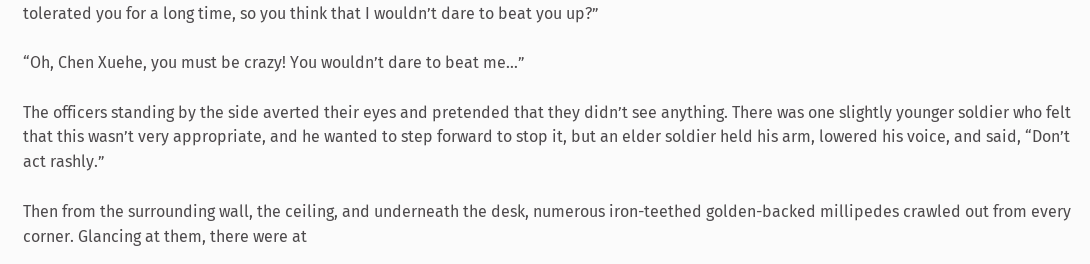tolerated you for a long time, so you think that I wouldn’t dare to beat you up?”

“Oh, Chen Xuehe, you must be crazy! You wouldn’t dare to beat me…”

The officers standing by the side averted their eyes and pretended that they didn’t see anything. There was one slightly younger soldier who felt that this wasn’t very appropriate, and he wanted to step forward to stop it, but an elder soldier held his arm, lowered his voice, and said, “Don’t act rashly.”

Then from the surrounding wall, the ceiling, and underneath the desk, numerous iron-teethed golden-backed millipedes crawled out from every corner. Glancing at them, there were at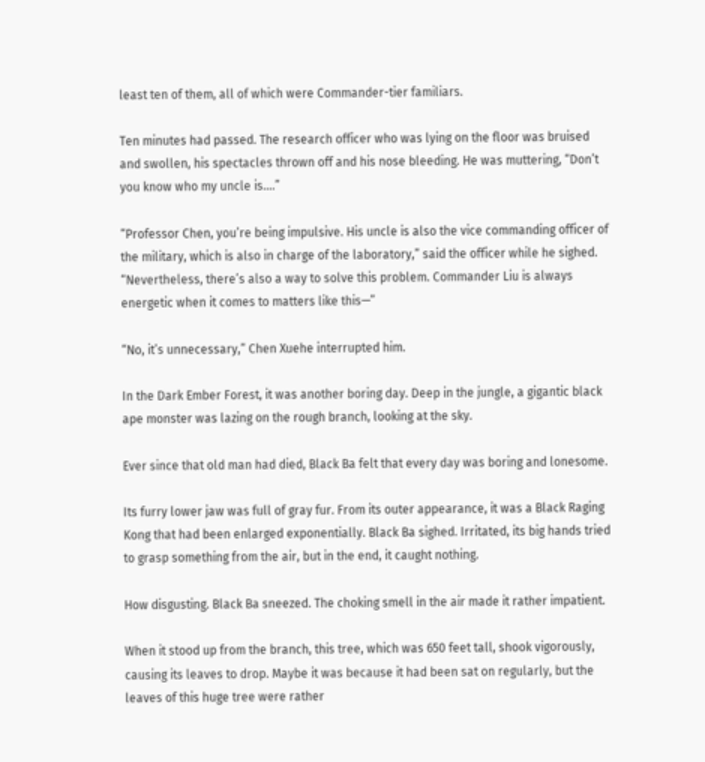least ten of them, all of which were Commander-tier familiars.

Ten minutes had passed. The research officer who was lying on the floor was bruised and swollen, his spectacles thrown off and his nose bleeding. He was muttering, “Don’t you know who my uncle is….”

“Professor Chen, you’re being impulsive. His uncle is also the vice commanding officer of the military, which is also in charge of the laboratory,” said the officer while he sighed. “Nevertheless, there’s also a way to solve this problem. Commander Liu is always energetic when it comes to matters like this—”

“No, it’s unnecessary,” Chen Xuehe interrupted him.

In the Dark Ember Forest, it was another boring day. Deep in the jungle, a gigantic black ape monster was lazing on the rough branch, looking at the sky.

Ever since that old man had died, Black Ba felt that every day was boring and lonesome.

Its furry lower jaw was full of gray fur. From its outer appearance, it was a Black Raging Kong that had been enlarged exponentially. Black Ba sighed. Irritated, its big hands tried to grasp something from the air, but in the end, it caught nothing.

How disgusting. Black Ba sneezed. The choking smell in the air made it rather impatient.

When it stood up from the branch, this tree, which was 650 feet tall, shook vigorously, causing its leaves to drop. Maybe it was because it had been sat on regularly, but the leaves of this huge tree were rather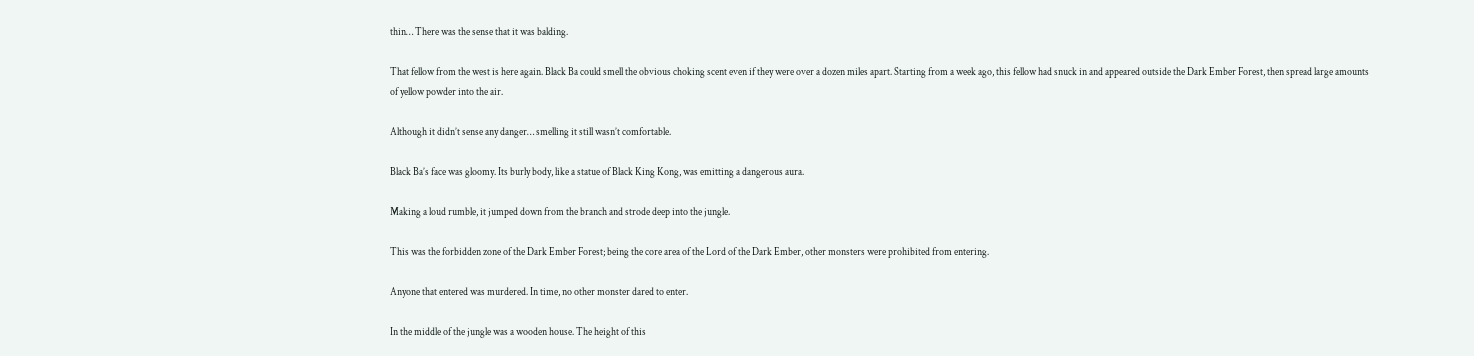thin… There was the sense that it was balding.

That fellow from the west is here again. Black Ba could smell the obvious choking scent even if they were over a dozen miles apart. Starting from a week ago, this fellow had snuck in and appeared outside the Dark Ember Forest, then spread large amounts of yellow powder into the air.

Although it didn’t sense any danger… smelling it still wasn’t comfortable.

Black Ba’s face was gloomy. Its burly body, like a statue of Black King Kong, was emitting a dangerous aura.

Making a loud rumble, it jumped down from the branch and strode deep into the jungle.

This was the forbidden zone of the Dark Ember Forest; being the core area of the Lord of the Dark Ember, other monsters were prohibited from entering.

Anyone that entered was murdered. In time, no other monster dared to enter.

In the middle of the jungle was a wooden house. The height of this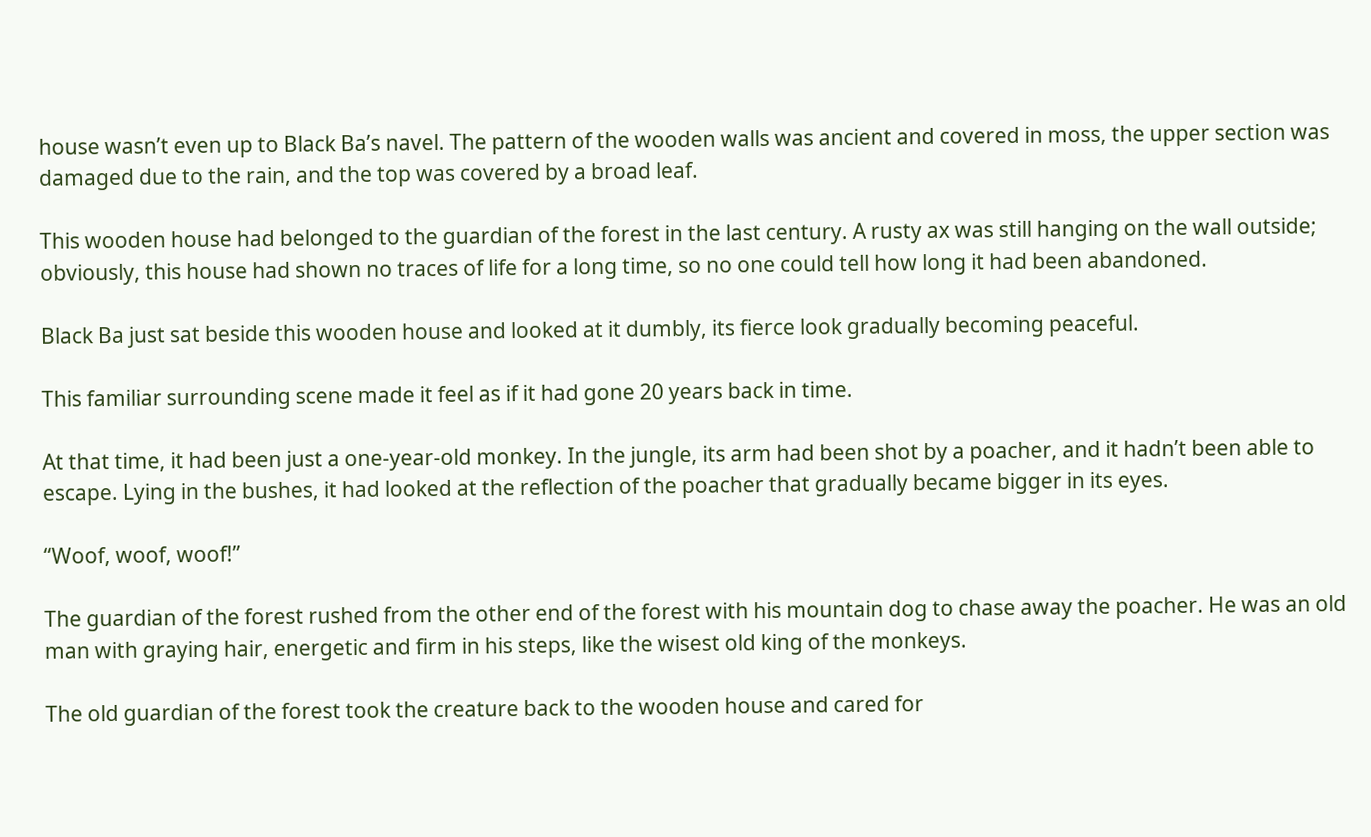house wasn’t even up to Black Ba’s navel. The pattern of the wooden walls was ancient and covered in moss, the upper section was damaged due to the rain, and the top was covered by a broad leaf.

This wooden house had belonged to the guardian of the forest in the last century. A rusty ax was still hanging on the wall outside; obviously, this house had shown no traces of life for a long time, so no one could tell how long it had been abandoned.

Black Ba just sat beside this wooden house and looked at it dumbly, its fierce look gradually becoming peaceful.

This familiar surrounding scene made it feel as if it had gone 20 years back in time.

At that time, it had been just a one-year-old monkey. In the jungle, its arm had been shot by a poacher, and it hadn’t been able to escape. Lying in the bushes, it had looked at the reflection of the poacher that gradually became bigger in its eyes.

“Woof, woof, woof!”

The guardian of the forest rushed from the other end of the forest with his mountain dog to chase away the poacher. He was an old man with graying hair, energetic and firm in his steps, like the wisest old king of the monkeys.

The old guardian of the forest took the creature back to the wooden house and cared for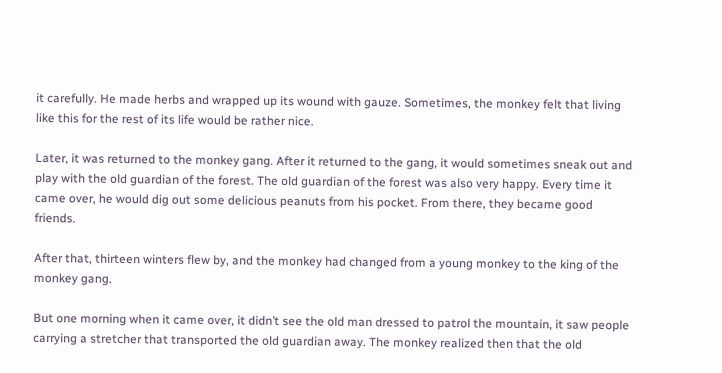it carefully. He made herbs and wrapped up its wound with gauze. Sometimes, the monkey felt that living like this for the rest of its life would be rather nice.

Later, it was returned to the monkey gang. After it returned to the gang, it would sometimes sneak out and play with the old guardian of the forest. The old guardian of the forest was also very happy. Every time it came over, he would dig out some delicious peanuts from his pocket. From there, they became good friends.

After that, thirteen winters flew by, and the monkey had changed from a young monkey to the king of the monkey gang.

But one morning when it came over, it didn’t see the old man dressed to patrol the mountain, it saw people carrying a stretcher that transported the old guardian away. The monkey realized then that the old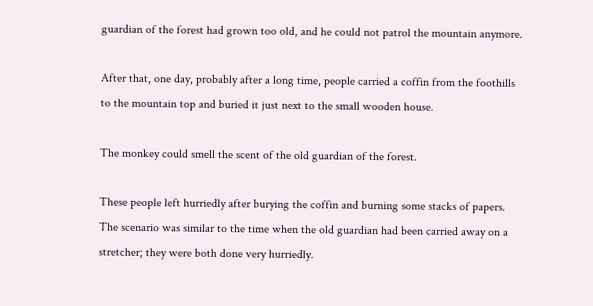guardian of the forest had grown too old, and he could not patrol the mountain anymore.

After that, one day, probably after a long time, people carried a coffin from the foothills to the mountain top and buried it just next to the small wooden house.

The monkey could smell the scent of the old guardian of the forest.

These people left hurriedly after burying the coffin and burning some stacks of papers. The scenario was similar to the time when the old guardian had been carried away on a stretcher; they were both done very hurriedly.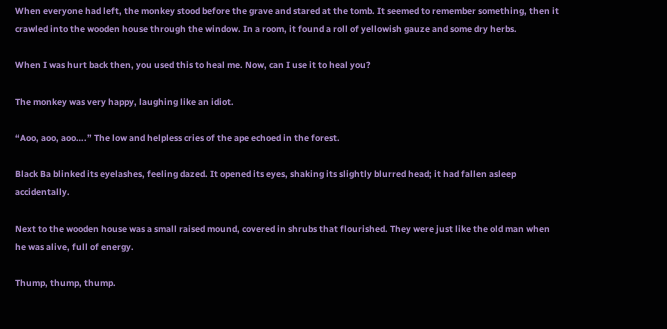When everyone had left, the monkey stood before the grave and stared at the tomb. It seemed to remember something, then it crawled into the wooden house through the window. In a room, it found a roll of yellowish gauze and some dry herbs.

When I was hurt back then, you used this to heal me. Now, can I use it to heal you?

The monkey was very happy, laughing like an idiot.

“Aoo, aoo, aoo….” The low and helpless cries of the ape echoed in the forest.

Black Ba blinked its eyelashes, feeling dazed. It opened its eyes, shaking its slightly blurred head; it had fallen asleep accidentally.

Next to the wooden house was a small raised mound, covered in shrubs that flourished. They were just like the old man when he was alive, full of energy.

Thump, thump, thump.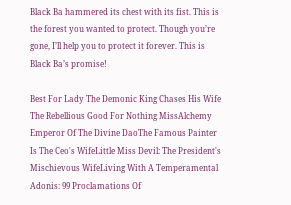Black Ba hammered its chest with its fist. This is the forest you wanted to protect. Though you’re gone, I’ll help you to protect it forever. This is Black Ba’s promise!

Best For Lady The Demonic King Chases His Wife The Rebellious Good For Nothing MissAlchemy Emperor Of The Divine DaoThe Famous Painter Is The Ceo's WifeLittle Miss Devil: The President's Mischievous WifeLiving With A Temperamental Adonis: 99 Proclamations Of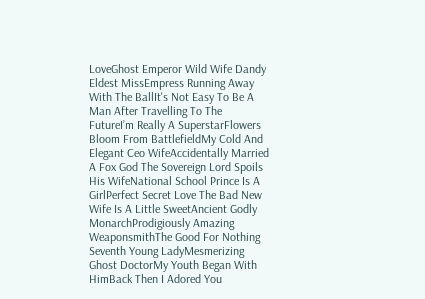LoveGhost Emperor Wild Wife Dandy Eldest MissEmpress Running Away With The BallIt's Not Easy To Be A Man After Travelling To The FutureI’m Really A SuperstarFlowers Bloom From BattlefieldMy Cold And Elegant Ceo WifeAccidentally Married A Fox God The Sovereign Lord Spoils His WifeNational School Prince Is A GirlPerfect Secret Love The Bad New Wife Is A Little SweetAncient Godly MonarchProdigiously Amazing WeaponsmithThe Good For Nothing Seventh Young LadyMesmerizing Ghost DoctorMy Youth Began With HimBack Then I Adored You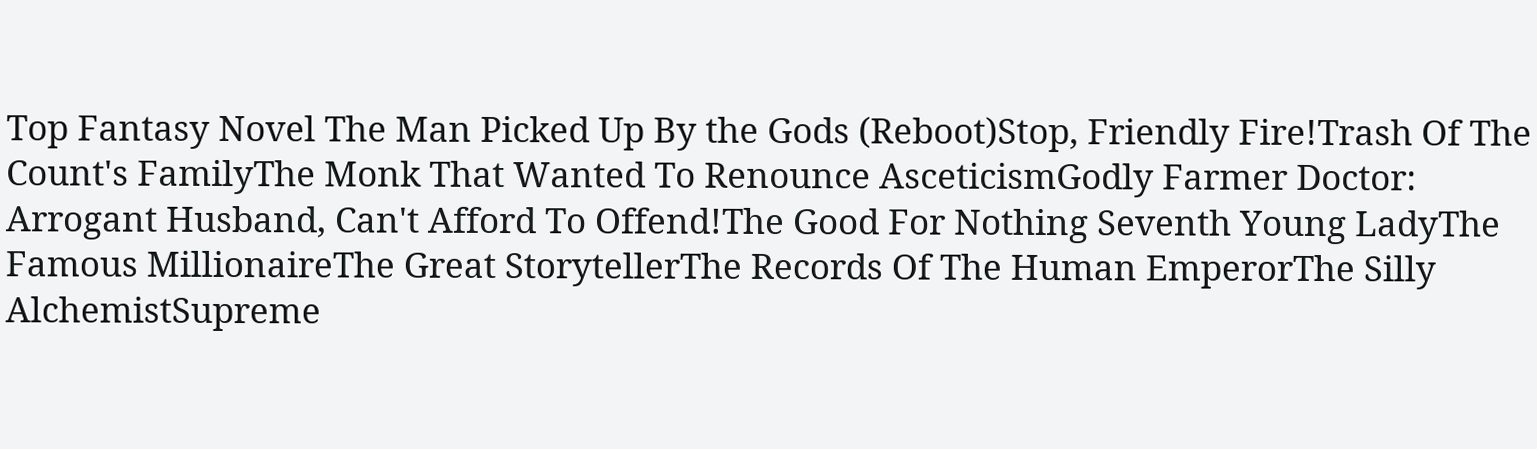Top Fantasy Novel The Man Picked Up By the Gods (Reboot)Stop, Friendly Fire!Trash Of The Count's FamilyThe Monk That Wanted To Renounce AsceticismGodly Farmer Doctor: Arrogant Husband, Can't Afford To Offend!The Good For Nothing Seventh Young LadyThe Famous MillionaireThe Great StorytellerThe Records Of The Human EmperorThe Silly AlchemistSupreme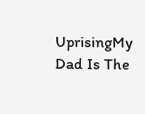UprisingMy Dad Is The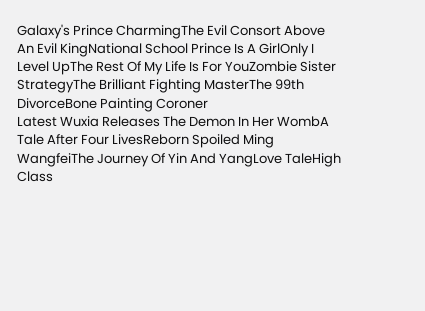Galaxy's Prince CharmingThe Evil Consort Above An Evil KingNational School Prince Is A GirlOnly I Level UpThe Rest Of My Life Is For YouZombie Sister StrategyThe Brilliant Fighting MasterThe 99th DivorceBone Painting Coroner
Latest Wuxia Releases The Demon In Her WombA Tale After Four LivesReborn Spoiled Ming WangfeiThe Journey Of Yin And YangLove TaleHigh Class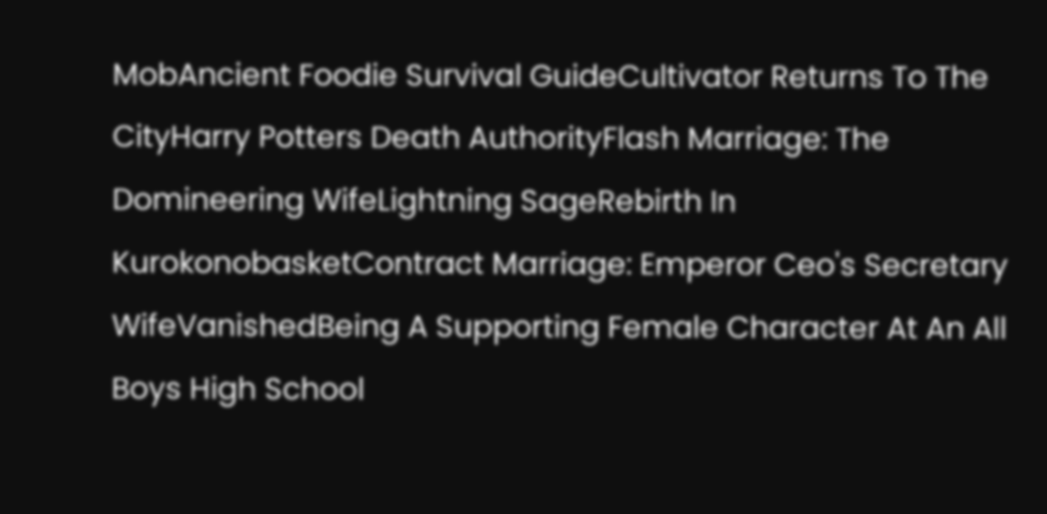MobAncient Foodie Survival GuideCultivator Returns To The CityHarry Potters Death AuthorityFlash Marriage: The Domineering WifeLightning SageRebirth In KurokonobasketContract Marriage: Emperor Ceo's Secretary WifeVanishedBeing A Supporting Female Character At An All Boys High School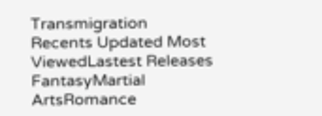Transmigration
Recents Updated Most ViewedLastest Releases
FantasyMartial ArtsRomance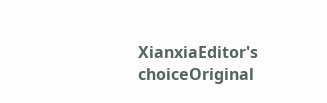XianxiaEditor's choiceOriginal